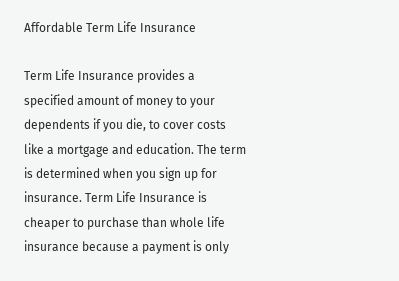Affordable Term Life Insurance

Term Life Insurance provides a specified amount of money to your dependents if you die, to cover costs like a mortgage and education. The term is determined when you sign up for insurance. Term Life Insurance is cheaper to purchase than whole life insurance because a payment is only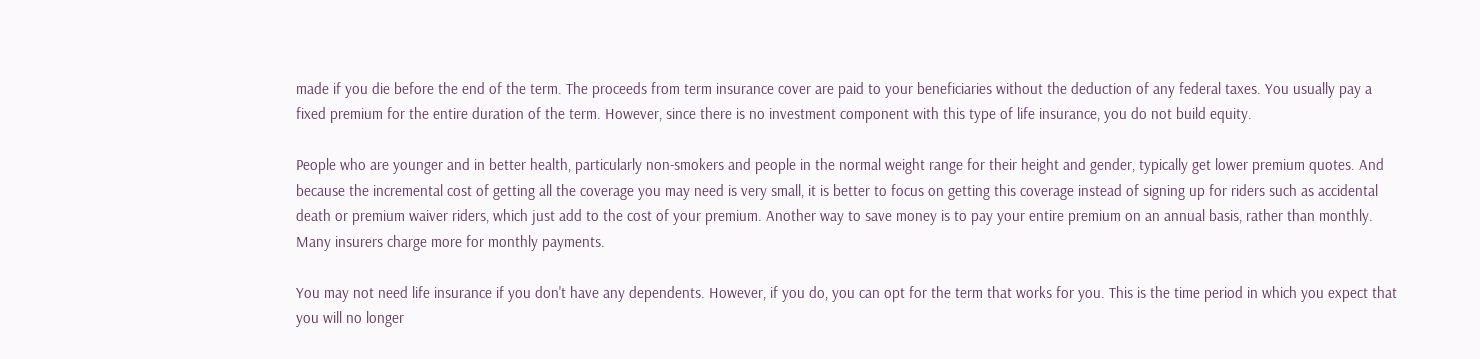made if you die before the end of the term. The proceeds from term insurance cover are paid to your beneficiaries without the deduction of any federal taxes. You usually pay a fixed premium for the entire duration of the term. However, since there is no investment component with this type of life insurance, you do not build equity.

People who are younger and in better health, particularly non-smokers and people in the normal weight range for their height and gender, typically get lower premium quotes. And because the incremental cost of getting all the coverage you may need is very small, it is better to focus on getting this coverage instead of signing up for riders such as accidental death or premium waiver riders, which just add to the cost of your premium. Another way to save money is to pay your entire premium on an annual basis, rather than monthly. Many insurers charge more for monthly payments.

You may not need life insurance if you don't have any dependents. However, if you do, you can opt for the term that works for you. This is the time period in which you expect that you will no longer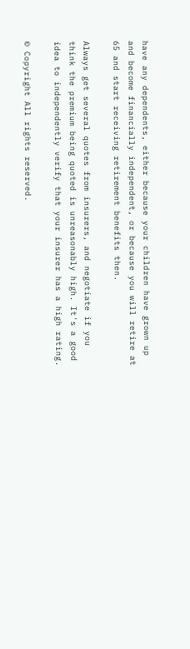have any dependents, either because your children have grown up and become financially independent, or because you will retire at 65 and start receiving retirement benefits then.

Always get several quotes from insurers, and negotiate if you think the premium being quoted is unreasonably high. It's a good idea to independently verify that your insurer has a high rating.

© Copyright All rights reserved.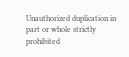Unauthorized duplication in part or whole strictly prohibited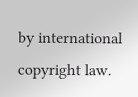by international copyright law.